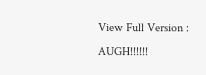View Full Version : AUGH!!!!!!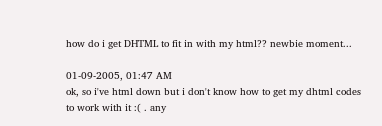how do i get DHTML to fit in with my html?? newbie moment...

01-09-2005, 01:47 AM
ok, so i've html down but i don't know how to get my dhtml codes to work with it :( . any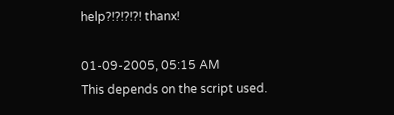help?!?!?!?! thanx!

01-09-2005, 05:15 AM
This depends on the script used.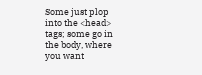Some just plop into the <head> tags; some go in the body, where you want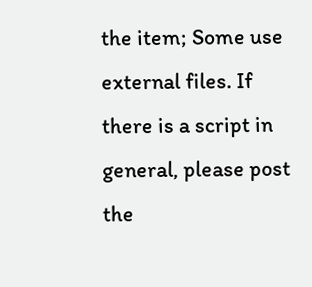the item; Some use external files. If there is a script in general, please post the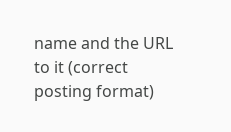name and the URL to it (correct posting format)